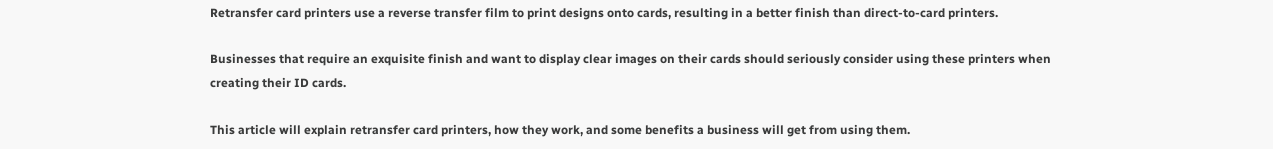Retransfer card printers use a reverse transfer film to print designs onto cards, resulting in a better finish than direct-to-card printers.

Businesses that require an exquisite finish and want to display clear images on their cards should seriously consider using these printers when creating their ID cards.

This article will explain retransfer card printers, how they work, and some benefits a business will get from using them.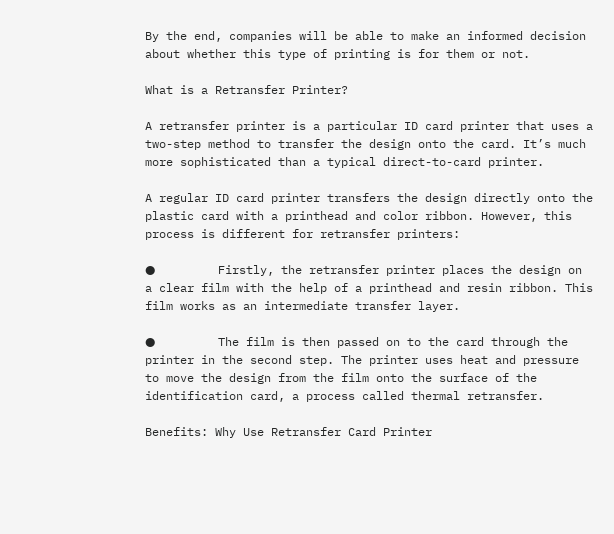By the end, companies will be able to make an informed decision about whether this type of printing is for them or not.

What is a Retransfer Printer?

A retransfer printer is a particular ID card printer that uses a two-step method to transfer the design onto the card. It’s much more sophisticated than a typical direct-to-card printer.

A regular ID card printer transfers the design directly onto the plastic card with a printhead and color ribbon. However, this process is different for retransfer printers:

●         Firstly, the retransfer printer places the design on a clear film with the help of a printhead and resin ribbon. This film works as an intermediate transfer layer.

●         The film is then passed on to the card through the printer in the second step. The printer uses heat and pressure to move the design from the film onto the surface of the identification card, a process called thermal retransfer.

Benefits: Why Use Retransfer Card Printer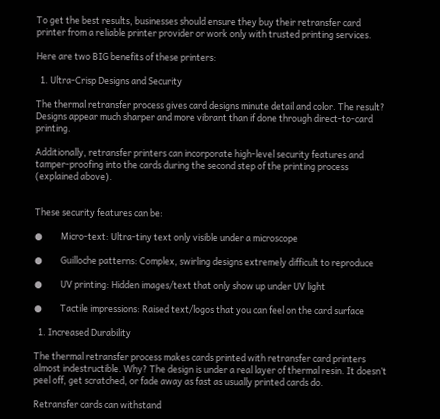To get the best results, businesses should ensure they buy their retransfer card printer from a reliable printer provider or work only with trusted printing services.

Here are two BIG benefits of these printers:

  1. Ultra-Crisp Designs and Security

The thermal retransfer process gives card designs minute detail and color. The result? Designs appear much sharper and more vibrant than if done through direct-to-card printing.

Additionally, retransfer printers can incorporate high-level security features and tamper-proofing into the cards during the second step of the printing process (explained above).


These security features can be:

●         Micro-text: Ultra-tiny text only visible under a microscope

●         Guilloche patterns: Complex, swirling designs extremely difficult to reproduce

●         UV printing: Hidden images/text that only show up under UV light

●         Tactile impressions: Raised text/logos that you can feel on the card surface

  1. Increased Durability

The thermal retransfer process makes cards printed with retransfer card printers almost indestructible. Why? The design is under a real layer of thermal resin. It doesn’t peel off, get scratched, or fade away as fast as usually printed cards do.

Retransfer cards can withstand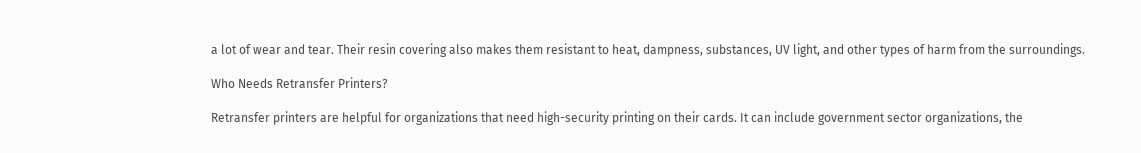a lot of wear and tear. Their resin covering also makes them resistant to heat, dampness, substances, UV light, and other types of harm from the surroundings.

Who Needs Retransfer Printers?

Retransfer printers are helpful for organizations that need high-security printing on their cards. It can include government sector organizations, the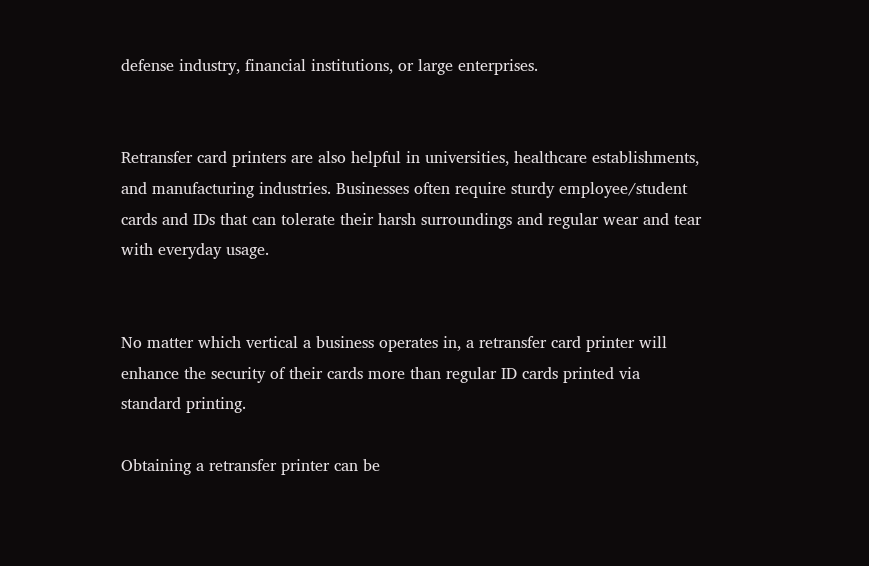defense industry, financial institutions, or large enterprises.


Retransfer card printers are also helpful in universities, healthcare establishments, and manufacturing industries. Businesses often require sturdy employee/student cards and IDs that can tolerate their harsh surroundings and regular wear and tear with everyday usage.


No matter which vertical a business operates in, a retransfer card printer will enhance the security of their cards more than regular ID cards printed via standard printing.

Obtaining a retransfer printer can be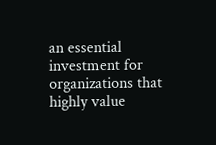an essential investment for organizations that highly value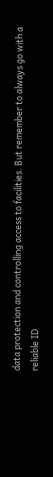data protection and controlling access to facilities. But remember to always go with a reliable ID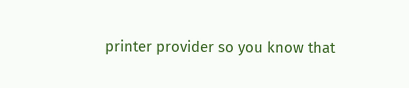printer provider so you know that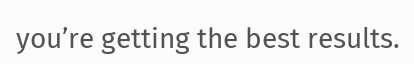you’re getting the best results.